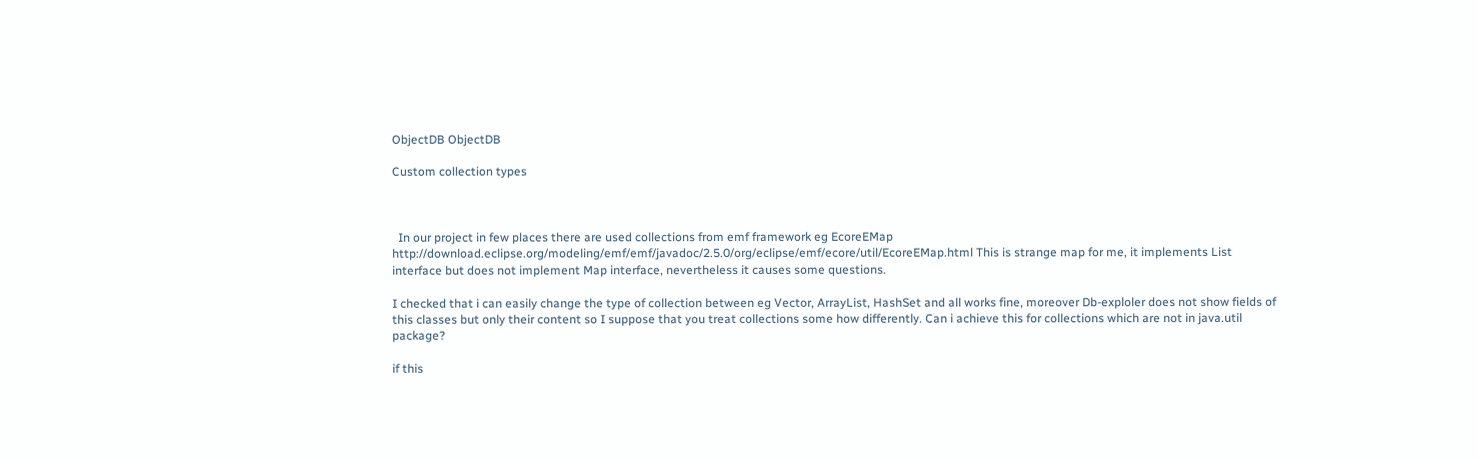ObjectDB ObjectDB

Custom collection types



  In our project in few places there are used collections from emf framework eg EcoreEMap http://download.eclipse.org/modeling/emf/emf/javadoc/2.5.0/org/eclipse/emf/ecore/util/EcoreEMap.html This is strange map for me, it implements List interface but does not implement Map interface, nevertheless it causes some questions.

I checked that i can easily change the type of collection between eg Vector, ArrayList, HashSet and all works fine, moreover Db-exploler does not show fields of this classes but only their content so I suppose that you treat collections some how differently. Can i achieve this for collections which are not in java.util package?

if this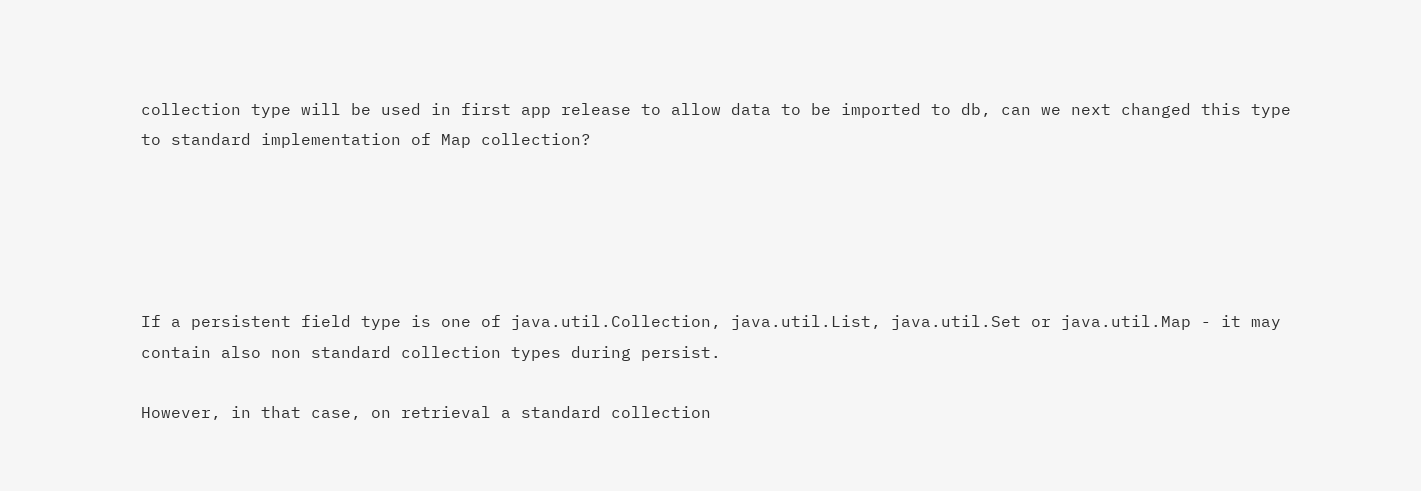collection type will be used in first app release to allow data to be imported to db, can we next changed this type to standard implementation of Map collection?





If a persistent field type is one of java.util.Collection, java.util.List, java.util.Set or java.util.Map - it may contain also non standard collection types during persist.

However, in that case, on retrieval a standard collection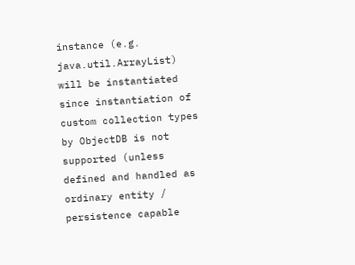instance (e.g. java.util.ArrayList) will be instantiated since instantiation of custom collection types by ObjectDB is not supported (unless defined and handled as ordinary entity / persistence capable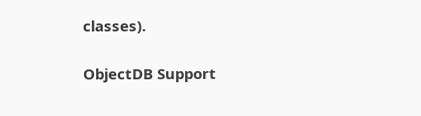classes).

ObjectDB Support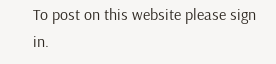To post on this website please sign in.